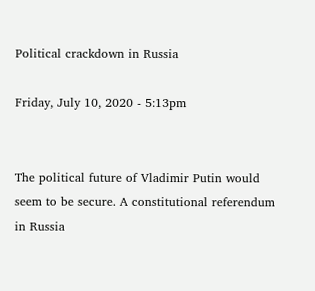Political crackdown in Russia

Friday, July 10, 2020 - 5:13pm


The political future of Vladimir Putin would seem to be secure. A constitutional referendum in Russia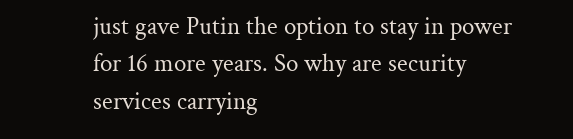just gave Putin the option to stay in power for 16 more years. So why are security services carrying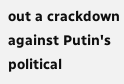out a crackdown against Putin's political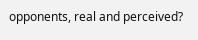opponents, real and perceived?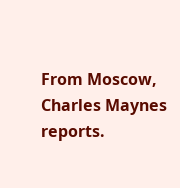From Moscow, Charles Maynes reports.